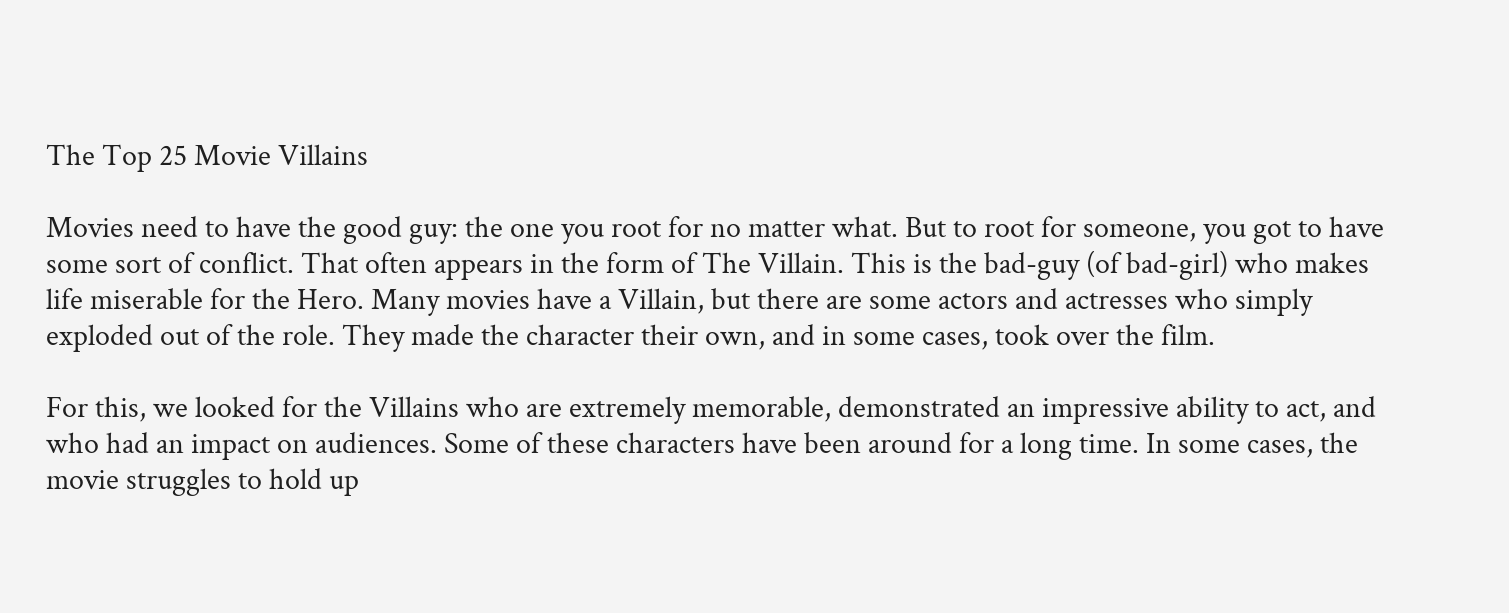The Top 25 Movie Villains

Movies need to have the good guy: the one you root for no matter what. But to root for someone, you got to have some sort of conflict. That often appears in the form of The Villain. This is the bad-guy (of bad-girl) who makes life miserable for the Hero. Many movies have a Villain, but there are some actors and actresses who simply exploded out of the role. They made the character their own, and in some cases, took over the film.

For this, we looked for the Villains who are extremely memorable, demonstrated an impressive ability to act, and who had an impact on audiences. Some of these characters have been around for a long time. In some cases, the movie struggles to hold up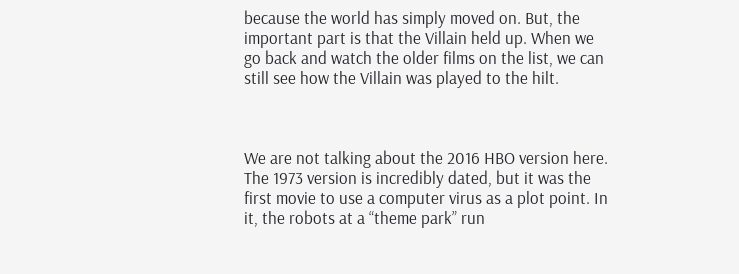because the world has simply moved on. But, the important part is that the Villain held up. When we go back and watch the older films on the list, we can still see how the Villain was played to the hilt.



We are not talking about the 2016 HBO version here. The 1973 version is incredibly dated, but it was the first movie to use a computer virus as a plot point. In it, the robots at a “theme park” run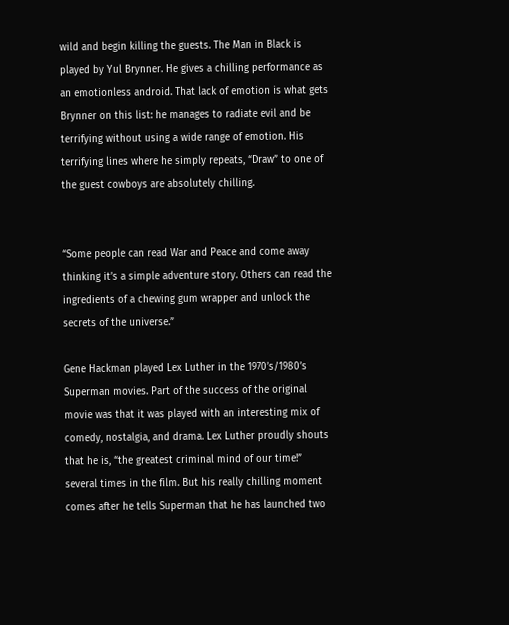wild and begin killing the guests. The Man in Black is played by Yul Brynner. He gives a chilling performance as an emotionless android. That lack of emotion is what gets Brynner on this list: he manages to radiate evil and be terrifying without using a wide range of emotion. His terrifying lines where he simply repeats, “Draw” to one of the guest cowboys are absolutely chilling.


“Some people can read War and Peace and come away thinking it’s a simple adventure story. Others can read the ingredients of a chewing gum wrapper and unlock the secrets of the universe.”

Gene Hackman played Lex Luther in the 1970’s/1980’s Superman movies. Part of the success of the original movie was that it was played with an interesting mix of comedy, nostalgia, and drama. Lex Luther proudly shouts that he is, “the greatest criminal mind of our time!” several times in the film. But his really chilling moment comes after he tells Superman that he has launched two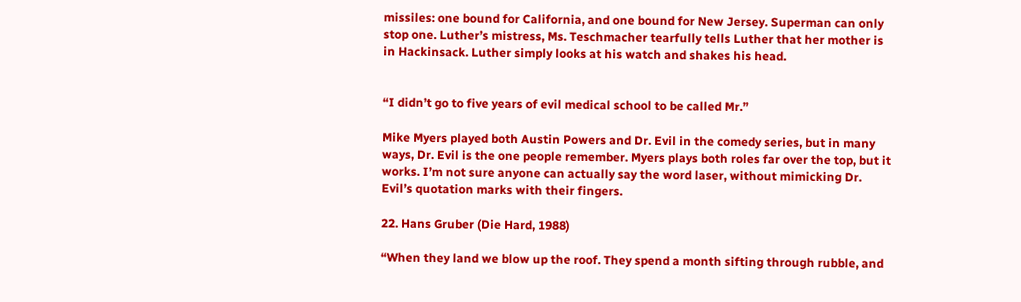missiles: one bound for California, and one bound for New Jersey. Superman can only stop one. Luther’s mistress, Ms. Teschmacher tearfully tells Luther that her mother is in Hackinsack. Luther simply looks at his watch and shakes his head.


“I didn’t go to five years of evil medical school to be called Mr.”

Mike Myers played both Austin Powers and Dr. Evil in the comedy series, but in many ways, Dr. Evil is the one people remember. Myers plays both roles far over the top, but it works. I’m not sure anyone can actually say the word laser, without mimicking Dr. Evil’s quotation marks with their fingers.

22. Hans Gruber (Die Hard, 1988)

“When they land we blow up the roof. They spend a month sifting through rubble, and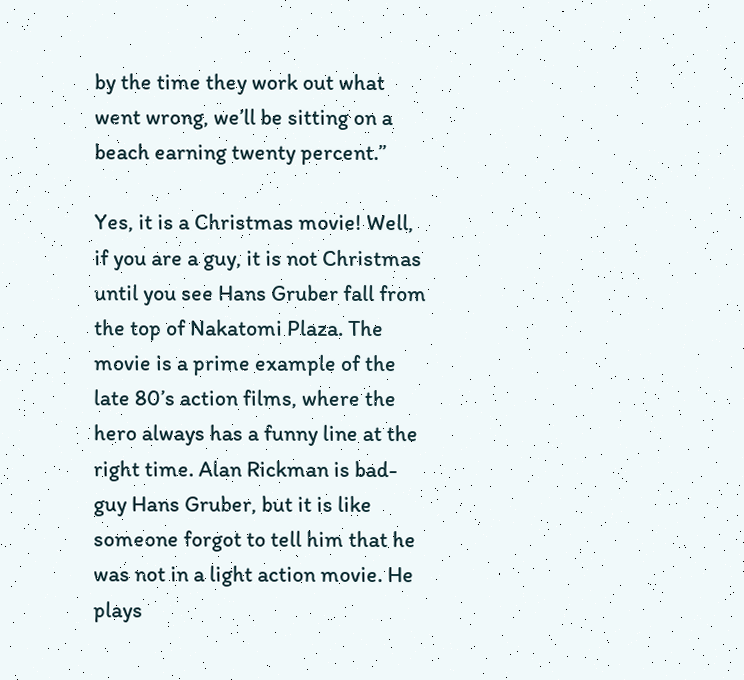by the time they work out what went wrong, we’ll be sitting on a beach earning twenty percent.”

Yes, it is a Christmas movie! Well, if you are a guy, it is not Christmas until you see Hans Gruber fall from the top of Nakatomi Plaza. The movie is a prime example of the late 80’s action films, where the hero always has a funny line at the right time. Alan Rickman is bad-guy Hans Gruber, but it is like someone forgot to tell him that he was not in a light action movie. He plays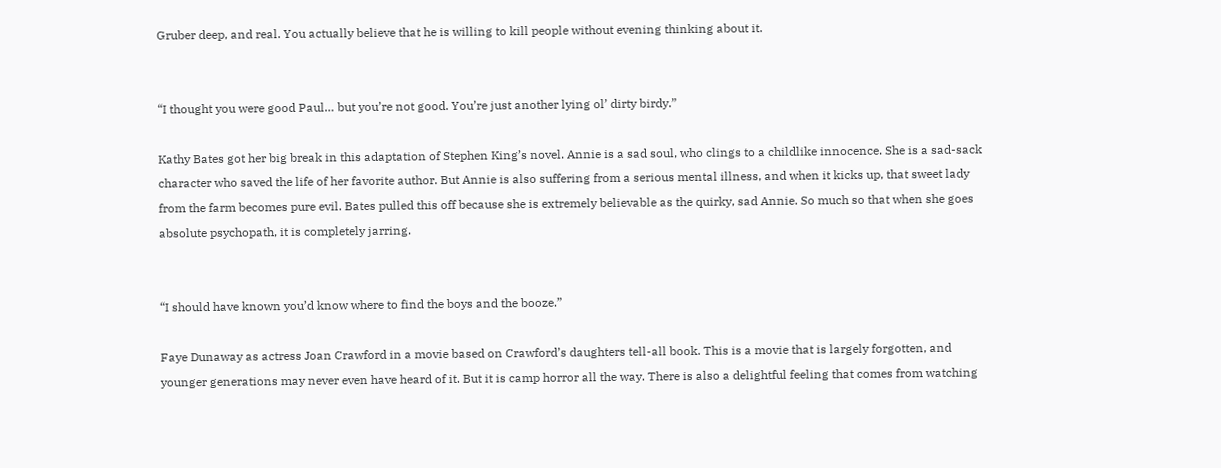Gruber deep, and real. You actually believe that he is willing to kill people without evening thinking about it.


“I thought you were good Paul… but you’re not good. You’re just another lying ol’ dirty birdy.”

Kathy Bates got her big break in this adaptation of Stephen King’s novel. Annie is a sad soul, who clings to a childlike innocence. She is a sad-sack character who saved the life of her favorite author. But Annie is also suffering from a serious mental illness, and when it kicks up, that sweet lady from the farm becomes pure evil. Bates pulled this off because she is extremely believable as the quirky, sad Annie. So much so that when she goes absolute psychopath, it is completely jarring.


“I should have known you’d know where to find the boys and the booze.”

Faye Dunaway as actress Joan Crawford in a movie based on Crawford’s daughters tell-all book. This is a movie that is largely forgotten, and younger generations may never even have heard of it. But it is camp horror all the way. There is also a delightful feeling that comes from watching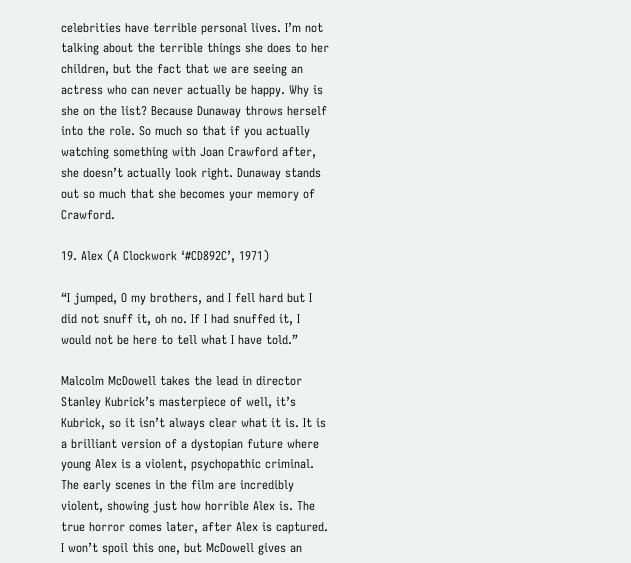celebrities have terrible personal lives. I’m not talking about the terrible things she does to her children, but the fact that we are seeing an actress who can never actually be happy. Why is she on the list? Because Dunaway throws herself into the role. So much so that if you actually watching something with Joan Crawford after, she doesn’t actually look right. Dunaway stands out so much that she becomes your memory of Crawford.

19. Alex (A Clockwork ‘#CD892C’, 1971)

“I jumped, O my brothers, and I fell hard but I did not snuff it, oh no. If I had snuffed it, I would not be here to tell what I have told.”

Malcolm McDowell takes the lead in director Stanley Kubrick’s masterpiece of well, it’s Kubrick, so it isn’t always clear what it is. It is a brilliant version of a dystopian future where young Alex is a violent, psychopathic criminal. The early scenes in the film are incredibly violent, showing just how horrible Alex is. The true horror comes later, after Alex is captured. I won’t spoil this one, but McDowell gives an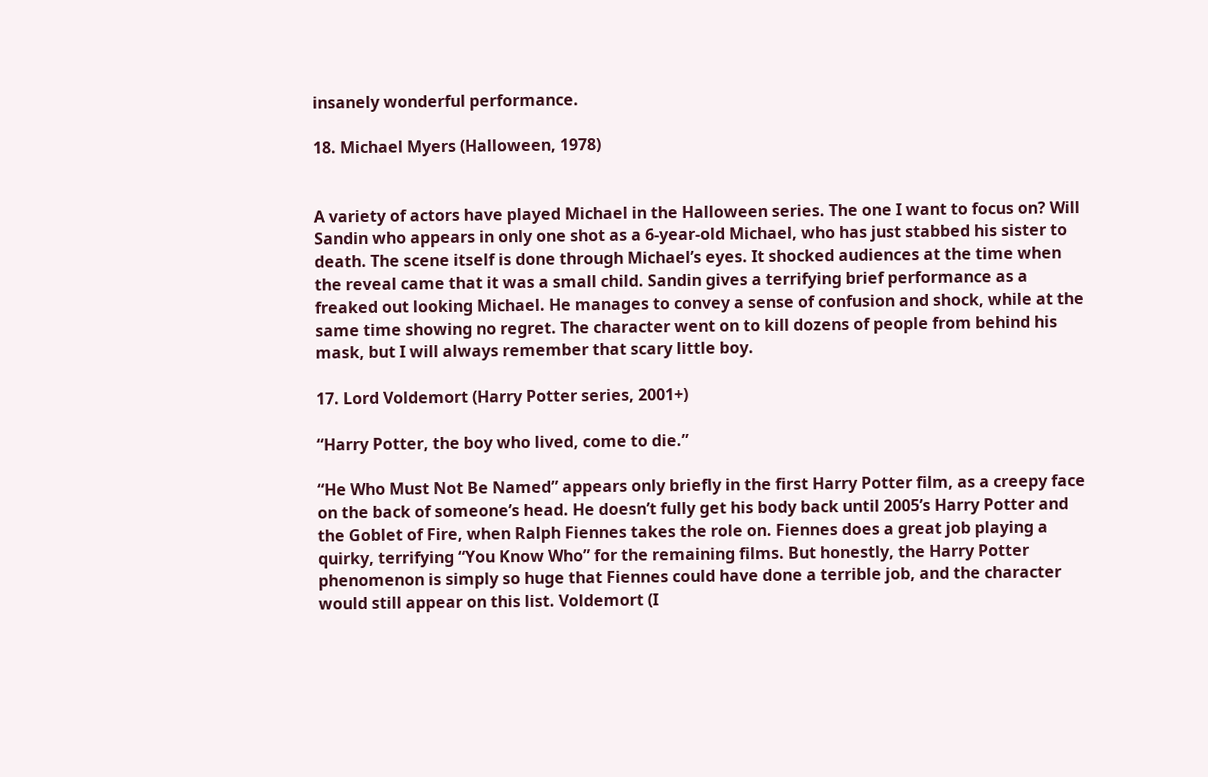insanely wonderful performance.

18. Michael Myers (Halloween, 1978)


A variety of actors have played Michael in the Halloween series. The one I want to focus on? Will Sandin who appears in only one shot as a 6-year-old Michael, who has just stabbed his sister to death. The scene itself is done through Michael’s eyes. It shocked audiences at the time when the reveal came that it was a small child. Sandin gives a terrifying brief performance as a freaked out looking Michael. He manages to convey a sense of confusion and shock, while at the same time showing no regret. The character went on to kill dozens of people from behind his mask, but I will always remember that scary little boy.

17. Lord Voldemort (Harry Potter series, 2001+)

“Harry Potter, the boy who lived, come to die.”

“He Who Must Not Be Named” appears only briefly in the first Harry Potter film, as a creepy face on the back of someone’s head. He doesn’t fully get his body back until 2005’s Harry Potter and the Goblet of Fire, when Ralph Fiennes takes the role on. Fiennes does a great job playing a quirky, terrifying “You Know Who” for the remaining films. But honestly, the Harry Potter phenomenon is simply so huge that Fiennes could have done a terrible job, and the character would still appear on this list. Voldemort (I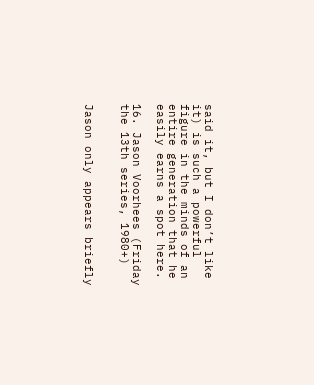said it, but I don’t like it) is such a powerful figure in the minds of an entire generation that he easily earns a spot here.

16. Jason Voorhees (Friday the 13th series, 1980+)


Jason only appears briefly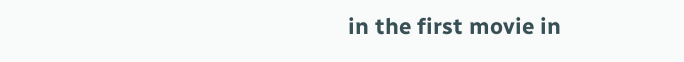in the first movie in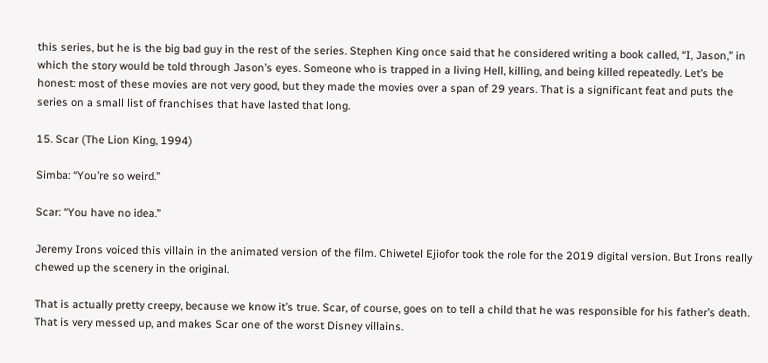this series, but he is the big bad guy in the rest of the series. Stephen King once said that he considered writing a book called, “I, Jason,” in which the story would be told through Jason’s eyes. Someone who is trapped in a living Hell, killing, and being killed repeatedly. Let’s be honest: most of these movies are not very good, but they made the movies over a span of 29 years. That is a significant feat and puts the series on a small list of franchises that have lasted that long.

15. Scar (The Lion King, 1994)

Simba: “You’re so weird.”

Scar: “You have no idea.”

Jeremy Irons voiced this villain in the animated version of the film. Chiwetel Ejiofor took the role for the 2019 digital version. But Irons really chewed up the scenery in the original.

That is actually pretty creepy, because we know it’s true. Scar, of course, goes on to tell a child that he was responsible for his father’s death. That is very messed up, and makes Scar one of the worst Disney villains.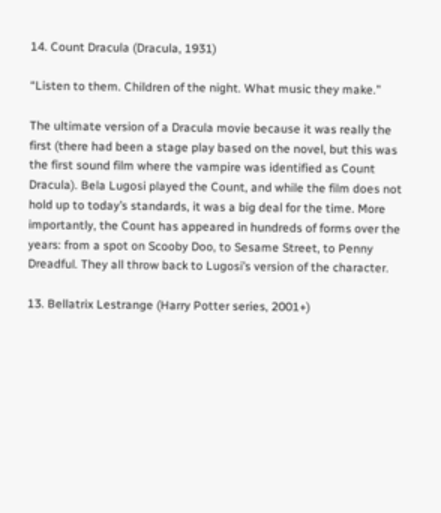14. Count Dracula (Dracula, 1931)

“Listen to them. Children of the night. What music they make.”

The ultimate version of a Dracula movie because it was really the first (there had been a stage play based on the novel, but this was the first sound film where the vampire was identified as Count Dracula). Bela Lugosi played the Count, and while the film does not hold up to today’s standards, it was a big deal for the time. More importantly, the Count has appeared in hundreds of forms over the years: from a spot on Scooby Doo, to Sesame Street, to Penny Dreadful. They all throw back to Lugosi’s version of the character.

13. Bellatrix Lestrange (Harry Potter series, 2001+)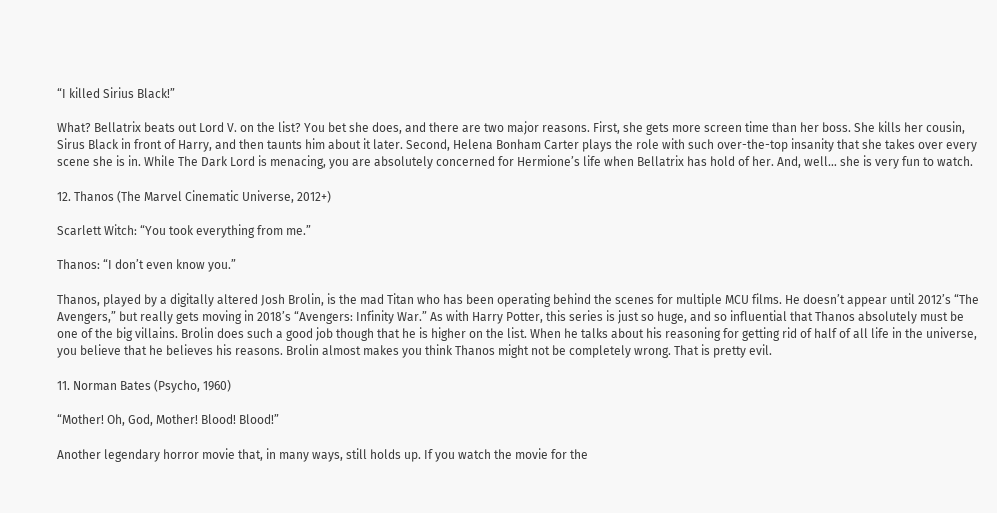“I killed Sirius Black!”

What? Bellatrix beats out Lord V. on the list? You bet she does, and there are two major reasons. First, she gets more screen time than her boss. She kills her cousin, Sirus Black in front of Harry, and then taunts him about it later. Second, Helena Bonham Carter plays the role with such over-the-top insanity that she takes over every scene she is in. While The Dark Lord is menacing, you are absolutely concerned for Hermione’s life when Bellatrix has hold of her. And, well… she is very fun to watch.

12. Thanos (The Marvel Cinematic Universe, 2012+)

Scarlett Witch: “You took everything from me.”

Thanos: “I don’t even know you.”

Thanos, played by a digitally altered Josh Brolin, is the mad Titan who has been operating behind the scenes for multiple MCU films. He doesn’t appear until 2012’s “The Avengers,” but really gets moving in 2018’s “Avengers: Infinity War.” As with Harry Potter, this series is just so huge, and so influential that Thanos absolutely must be one of the big villains. Brolin does such a good job though that he is higher on the list. When he talks about his reasoning for getting rid of half of all life in the universe, you believe that he believes his reasons. Brolin almost makes you think Thanos might not be completely wrong. That is pretty evil.

11. Norman Bates (Psycho, 1960)

“Mother! Oh, God, Mother! Blood! Blood!”

Another legendary horror movie that, in many ways, still holds up. If you watch the movie for the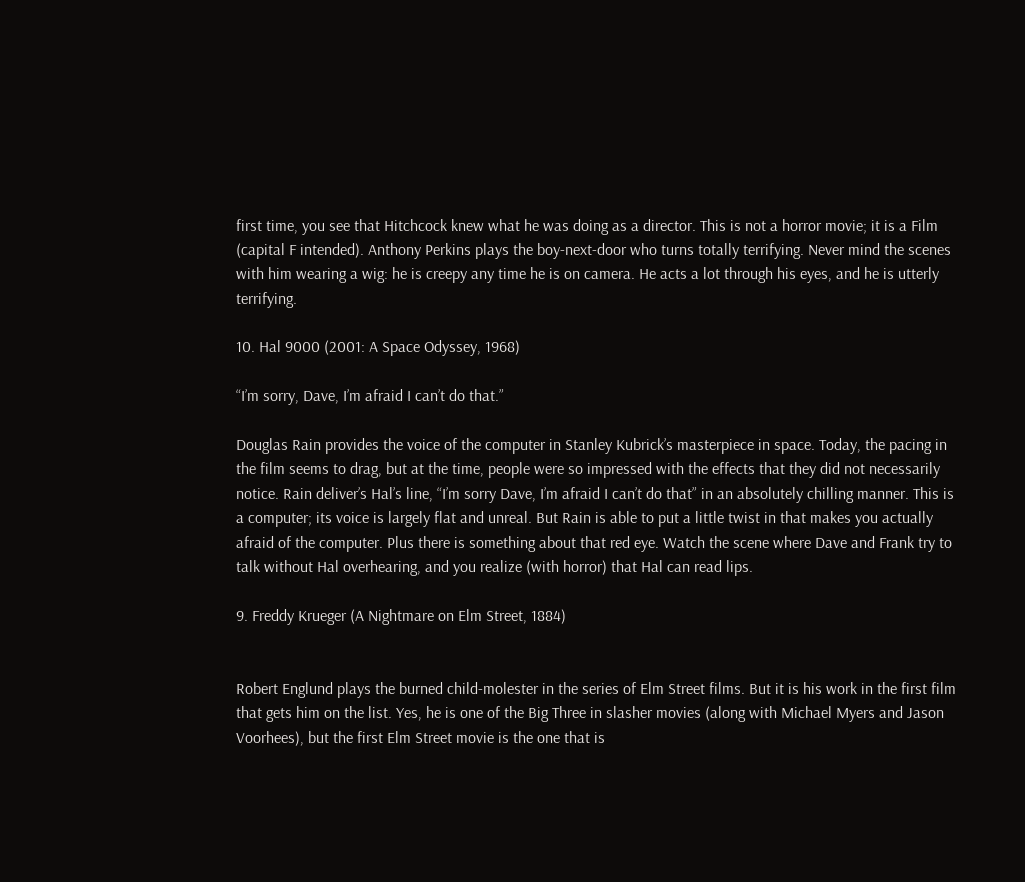first time, you see that Hitchcock knew what he was doing as a director. This is not a horror movie; it is a Film (capital F intended). Anthony Perkins plays the boy-next-door who turns totally terrifying. Never mind the scenes with him wearing a wig: he is creepy any time he is on camera. He acts a lot through his eyes, and he is utterly terrifying.

10. Hal 9000 (2001: A Space Odyssey, 1968)

“I’m sorry, Dave, I’m afraid I can’t do that.”

Douglas Rain provides the voice of the computer in Stanley Kubrick’s masterpiece in space. Today, the pacing in the film seems to drag, but at the time, people were so impressed with the effects that they did not necessarily notice. Rain deliver’s Hal’s line, “I’m sorry Dave, I’m afraid I can’t do that” in an absolutely chilling manner. This is a computer; its voice is largely flat and unreal. But Rain is able to put a little twist in that makes you actually afraid of the computer. Plus there is something about that red eye. Watch the scene where Dave and Frank try to talk without Hal overhearing, and you realize (with horror) that Hal can read lips.

9. Freddy Krueger (A Nightmare on Elm Street, 1884)


Robert Englund plays the burned child-molester in the series of Elm Street films. But it is his work in the first film that gets him on the list. Yes, he is one of the Big Three in slasher movies (along with Michael Myers and Jason Voorhees), but the first Elm Street movie is the one that is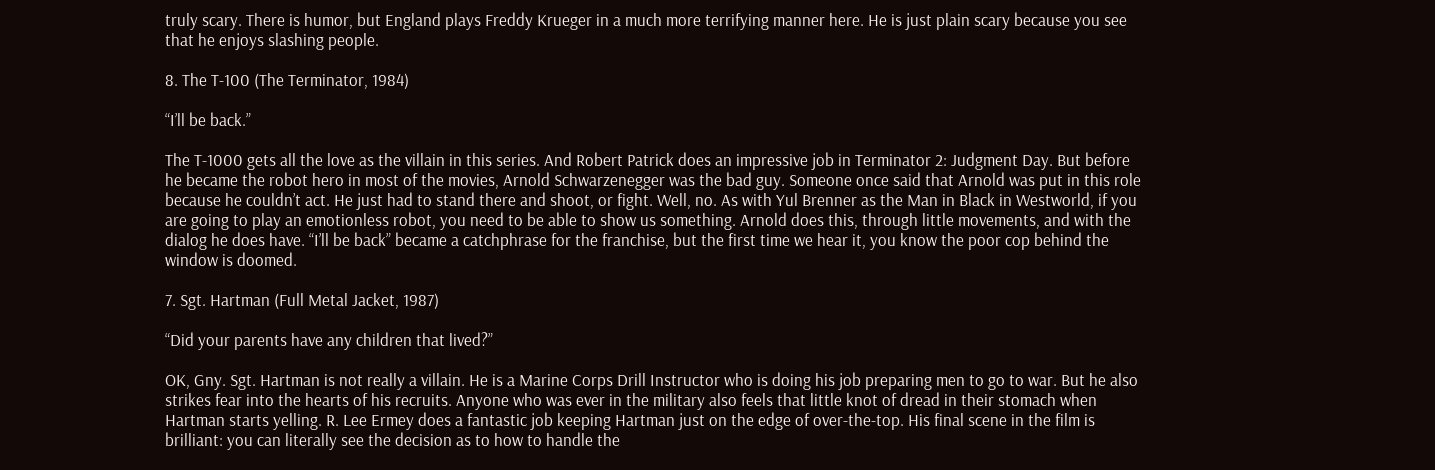truly scary. There is humor, but England plays Freddy Krueger in a much more terrifying manner here. He is just plain scary because you see that he enjoys slashing people.

8. The T-100 (The Terminator, 1984)

“I’ll be back.”

The T-1000 gets all the love as the villain in this series. And Robert Patrick does an impressive job in Terminator 2: Judgment Day. But before he became the robot hero in most of the movies, Arnold Schwarzenegger was the bad guy. Someone once said that Arnold was put in this role because he couldn’t act. He just had to stand there and shoot, or fight. Well, no. As with Yul Brenner as the Man in Black in Westworld, if you are going to play an emotionless robot, you need to be able to show us something. Arnold does this, through little movements, and with the dialog he does have. “I’ll be back” became a catchphrase for the franchise, but the first time we hear it, you know the poor cop behind the window is doomed.

7. Sgt. Hartman (Full Metal Jacket, 1987)

“Did your parents have any children that lived?”

OK, Gny. Sgt. Hartman is not really a villain. He is a Marine Corps Drill Instructor who is doing his job preparing men to go to war. But he also strikes fear into the hearts of his recruits. Anyone who was ever in the military also feels that little knot of dread in their stomach when Hartman starts yelling. R. Lee Ermey does a fantastic job keeping Hartman just on the edge of over-the-top. His final scene in the film is brilliant: you can literally see the decision as to how to handle the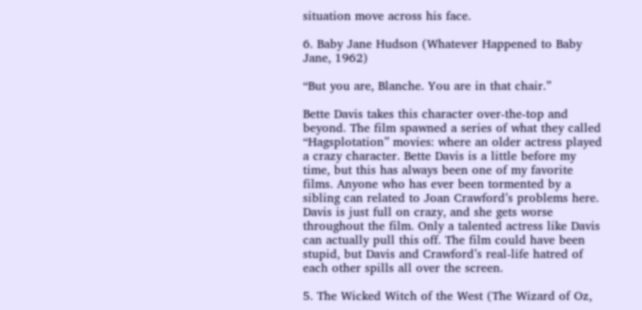situation move across his face.

6. Baby Jane Hudson (Whatever Happened to Baby Jane, 1962)

“But you are, Blanche. You are in that chair.”

Bette Davis takes this character over-the-top and beyond. The film spawned a series of what they called “Hagsplotation” movies: where an older actress played a crazy character. Bette Davis is a little before my time, but this has always been one of my favorite films. Anyone who has ever been tormented by a sibling can related to Joan Crawford’s problems here. Davis is just full on crazy, and she gets worse throughout the film. Only a talented actress like Davis can actually pull this off. The film could have been stupid, but Davis and Crawford’s real-life hatred of each other spills all over the screen.

5. The Wicked Witch of the West (The Wizard of Oz,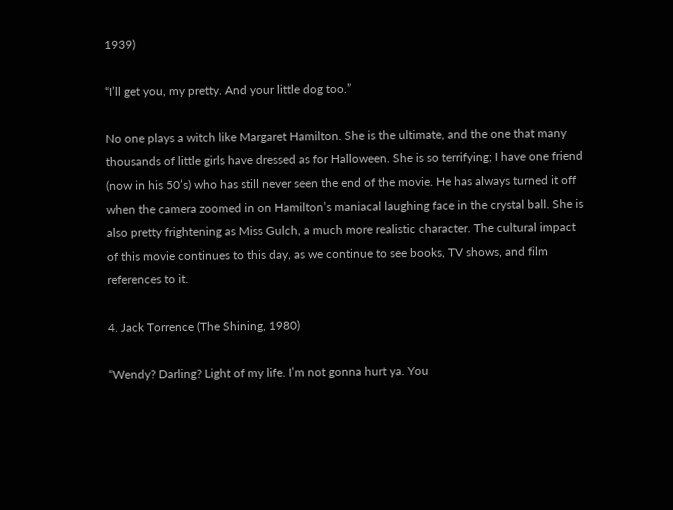1939)

“I’ll get you, my pretty. And your little dog too.”

No one plays a witch like Margaret Hamilton. She is the ultimate, and the one that many thousands of little girls have dressed as for Halloween. She is so terrifying; I have one friend (now in his 50’s) who has still never seen the end of the movie. He has always turned it off when the camera zoomed in on Hamilton’s maniacal laughing face in the crystal ball. She is also pretty frightening as Miss Gulch, a much more realistic character. The cultural impact of this movie continues to this day, as we continue to see books, TV shows, and film references to it.

4. Jack Torrence (The Shining, 1980)

“Wendy? Darling? Light of my life. I’m not gonna hurt ya. You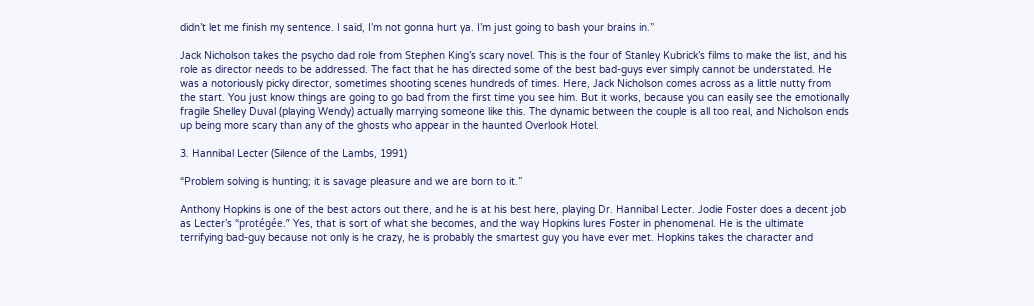didn’t let me finish my sentence. I said, I’m not gonna hurt ya. I’m just going to bash your brains in.”

Jack Nicholson takes the psycho dad role from Stephen King’s scary novel. This is the four of Stanley Kubrick’s films to make the list, and his role as director needs to be addressed. The fact that he has directed some of the best bad-guys ever simply cannot be understated. He was a notoriously picky director, sometimes shooting scenes hundreds of times. Here, Jack Nicholson comes across as a little nutty from the start. You just know things are going to go bad from the first time you see him. But it works, because you can easily see the emotionally fragile Shelley Duval (playing Wendy) actually marrying someone like this. The dynamic between the couple is all too real, and Nicholson ends up being more scary than any of the ghosts who appear in the haunted Overlook Hotel.

3. Hannibal Lecter (Silence of the Lambs, 1991)

“Problem solving is hunting; it is savage pleasure and we are born to it.”

Anthony Hopkins is one of the best actors out there, and he is at his best here, playing Dr. Hannibal Lecter. Jodie Foster does a decent job as Lecter’s “protégée.” Yes, that is sort of what she becomes, and the way Hopkins lures Foster in phenomenal. He is the ultimate terrifying bad-guy because not only is he crazy, he is probably the smartest guy you have ever met. Hopkins takes the character and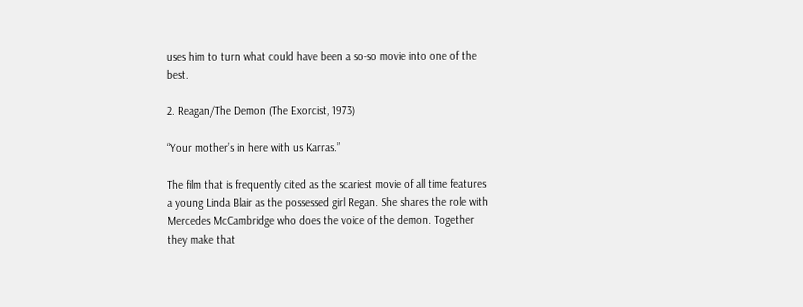uses him to turn what could have been a so-so movie into one of the best.

2. Reagan/The Demon (The Exorcist, 1973)

“Your mother’s in here with us Karras.”

The film that is frequently cited as the scariest movie of all time features a young Linda Blair as the possessed girl Regan. She shares the role with Mercedes McCambridge who does the voice of the demon. Together they make that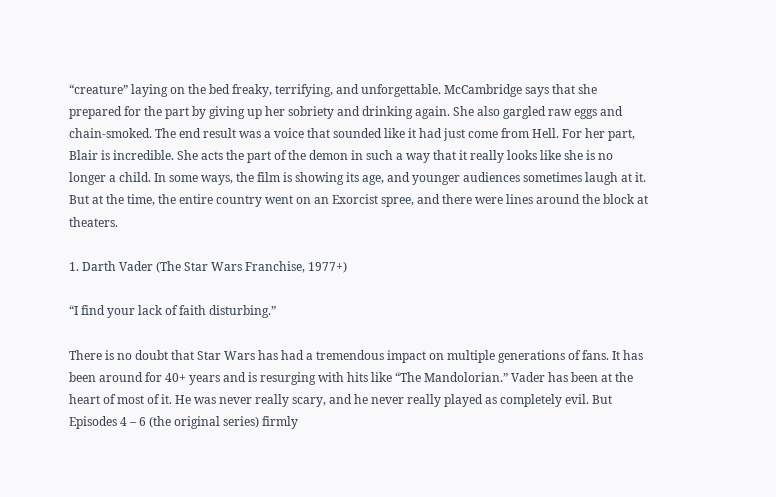“creature” laying on the bed freaky, terrifying, and unforgettable. McCambridge says that she prepared for the part by giving up her sobriety and drinking again. She also gargled raw eggs and chain-smoked. The end result was a voice that sounded like it had just come from Hell. For her part, Blair is incredible. She acts the part of the demon in such a way that it really looks like she is no longer a child. In some ways, the film is showing its age, and younger audiences sometimes laugh at it. But at the time, the entire country went on an Exorcist spree, and there were lines around the block at theaters.

1. Darth Vader (The Star Wars Franchise, 1977+)

“I find your lack of faith disturbing.”

There is no doubt that Star Wars has had a tremendous impact on multiple generations of fans. It has been around for 40+ years and is resurging with hits like “The Mandolorian.” Vader has been at the heart of most of it. He was never really scary, and he never really played as completely evil. But Episodes 4 – 6 (the original series) firmly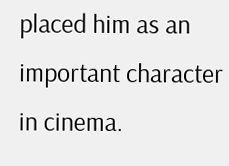placed him as an important character in cinema.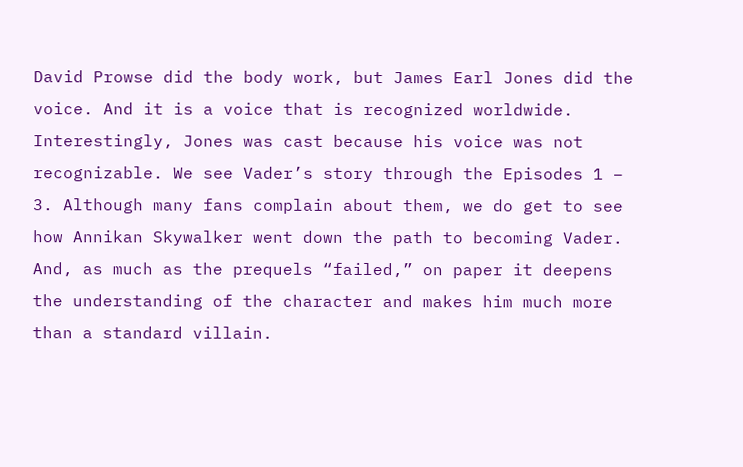David Prowse did the body work, but James Earl Jones did the voice. And it is a voice that is recognized worldwide. Interestingly, Jones was cast because his voice was not recognizable. We see Vader’s story through the Episodes 1 – 3. Although many fans complain about them, we do get to see how Annikan Skywalker went down the path to becoming Vader. And, as much as the prequels “failed,” on paper it deepens the understanding of the character and makes him much more than a standard villain.